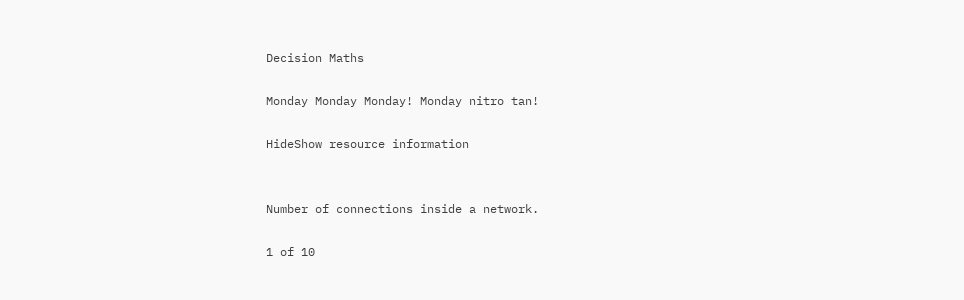Decision Maths

Monday Monday Monday! Monday nitro tan!

HideShow resource information


Number of connections inside a network.

1 of 10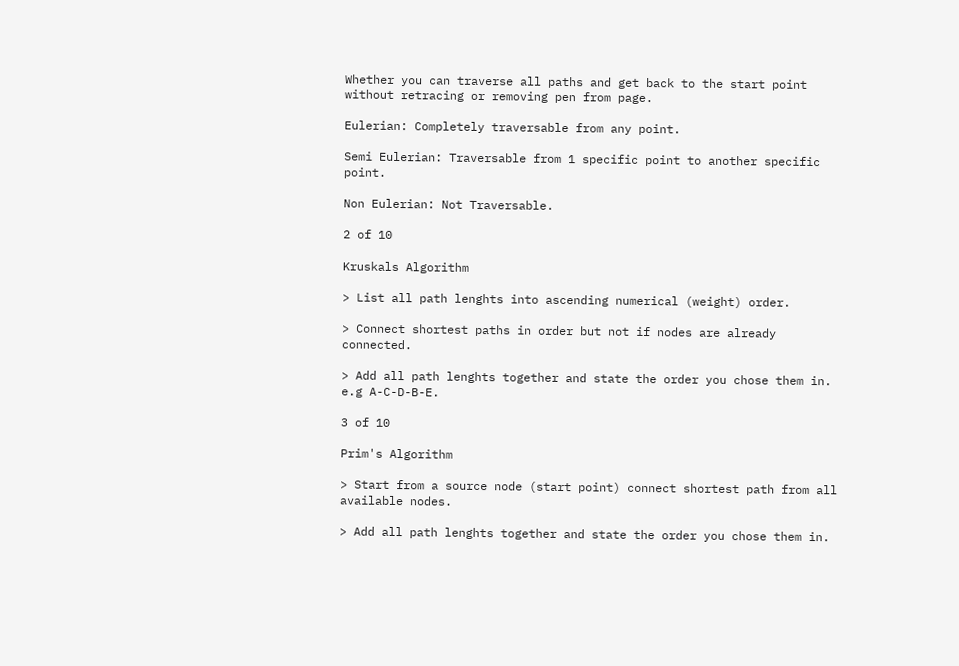Whether you can traverse all paths and get back to the start point without retracing or removing pen from page.

Eulerian: Completely traversable from any point.

Semi Eulerian: Traversable from 1 specific point to another specific point.

Non Eulerian: Not Traversable.

2 of 10

Kruskals Algorithm

> List all path lenghts into ascending numerical (weight) order.

> Connect shortest paths in order but not if nodes are already connected.

> Add all path lenghts together and state the order you chose them in.
e.g A-C-D-B-E.

3 of 10

Prim's Algorithm

> Start from a source node (start point) connect shortest path from all available nodes.

> Add all path lenghts together and state the order you chose them in.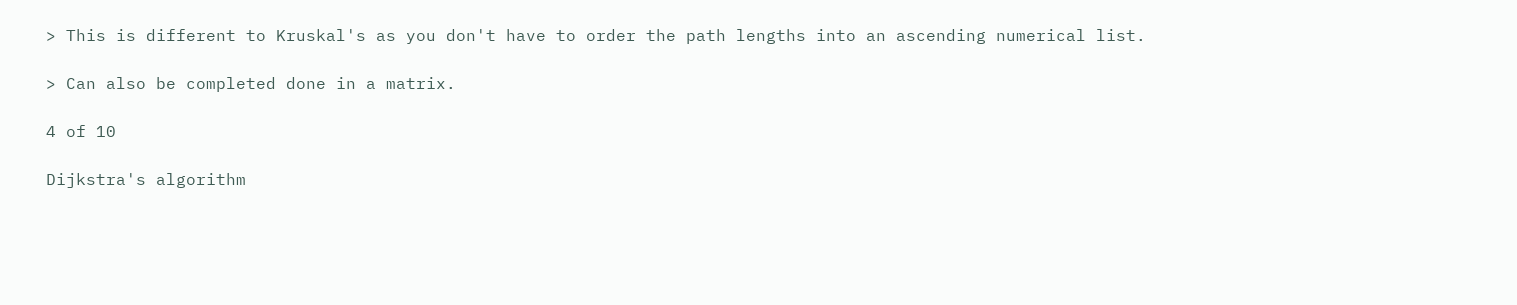> This is different to Kruskal's as you don't have to order the path lengths into an ascending numerical list.

> Can also be completed done in a matrix.

4 of 10

Dijkstra's algorithm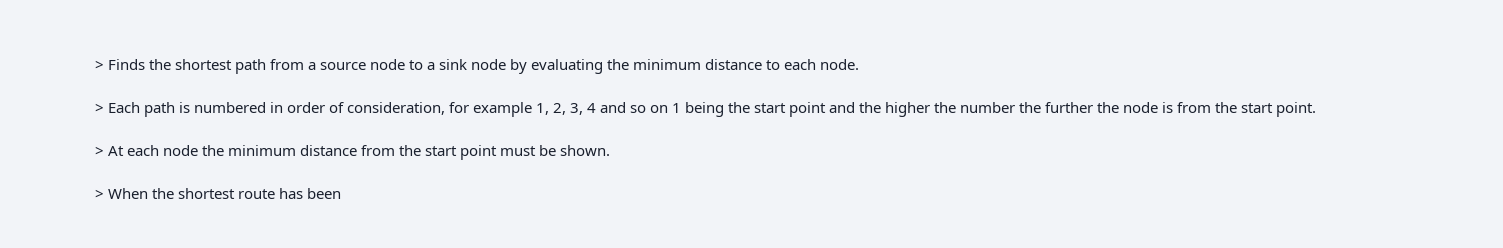> Finds the shortest path from a source node to a sink node by evaluating the minimum distance to each node.

> Each path is numbered in order of consideration, for example 1, 2, 3, 4 and so on 1 being the start point and the higher the number the further the node is from the start point.

> At each node the minimum distance from the start point must be shown.

> When the shortest route has been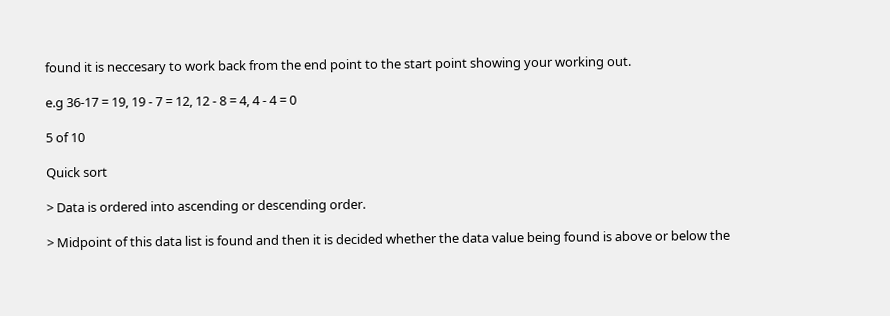found it is neccesary to work back from the end point to the start point showing your working out.

e.g 36-17 = 19, 19 - 7 = 12, 12 - 8 = 4, 4 - 4 = 0

5 of 10

Quick sort

> Data is ordered into ascending or descending order.

> Midpoint of this data list is found and then it is decided whether the data value being found is above or below the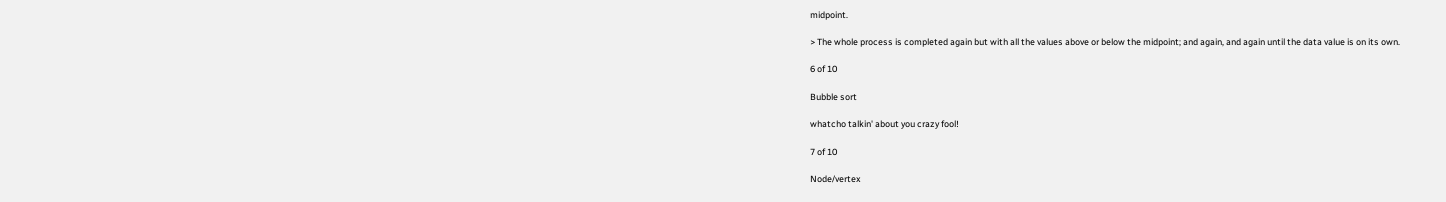midpoint.

> The whole process is completed again but with all the values above or below the midpoint; and again, and again until the data value is on its own.

6 of 10

Bubble sort

whatcho talkin' about you crazy fool!

7 of 10

Node/vertex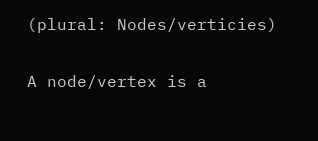(plural: Nodes/verticies)

A node/vertex is a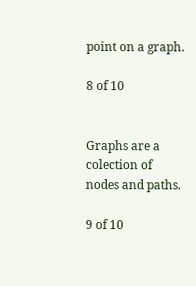point on a graph.

8 of 10


Graphs are a colection of nodes and paths.

9 of 10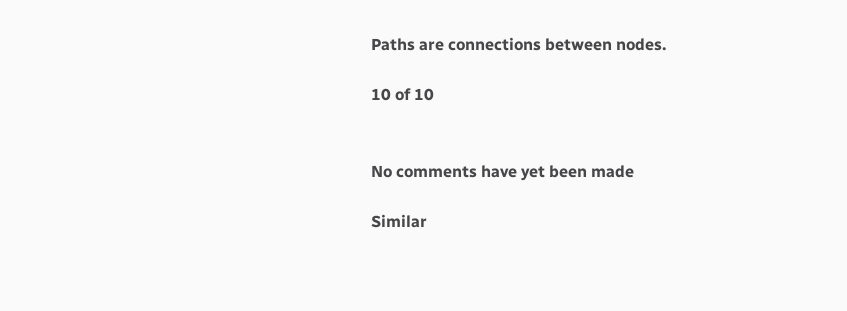Paths are connections between nodes.

10 of 10


No comments have yet been made

Similar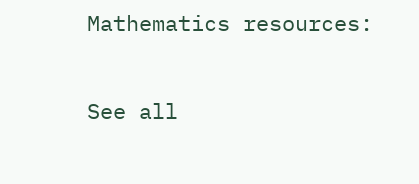Mathematics resources:

See all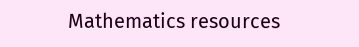Mathematics resources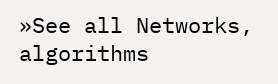»See all Networks, algorithms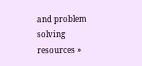and problem solving resources »